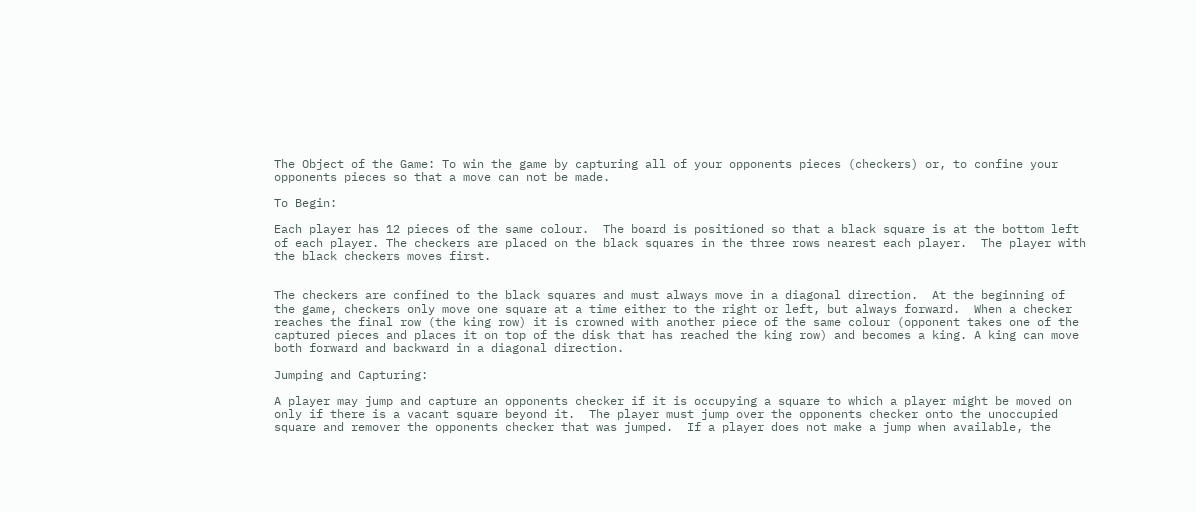The Object of the Game: To win the game by capturing all of your opponents pieces (checkers) or, to confine your opponents pieces so that a move can not be made.

To Begin:

Each player has 12 pieces of the same colour.  The board is positioned so that a black square is at the bottom left of each player. The checkers are placed on the black squares in the three rows nearest each player.  The player with the black checkers moves first.


The checkers are confined to the black squares and must always move in a diagonal direction.  At the beginning of the game, checkers only move one square at a time either to the right or left, but always forward.  When a checker reaches the final row (the king row) it is crowned with another piece of the same colour (opponent takes one of the captured pieces and places it on top of the disk that has reached the king row) and becomes a king. A king can move both forward and backward in a diagonal direction.

Jumping and Capturing:

A player may jump and capture an opponents checker if it is occupying a square to which a player might be moved on only if there is a vacant square beyond it.  The player must jump over the opponents checker onto the unoccupied square and remover the opponents checker that was jumped.  If a player does not make a jump when available, the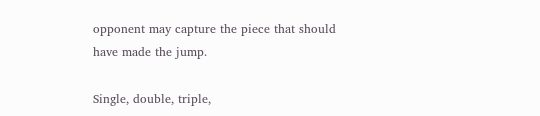opponent may capture the piece that should have made the jump.

Single, double, triple,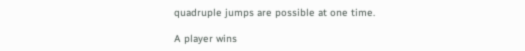quadruple jumps are possible at one time.

A player wins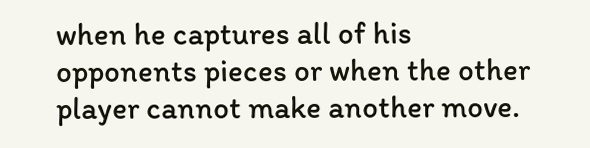when he captures all of his opponents pieces or when the other player cannot make another move.